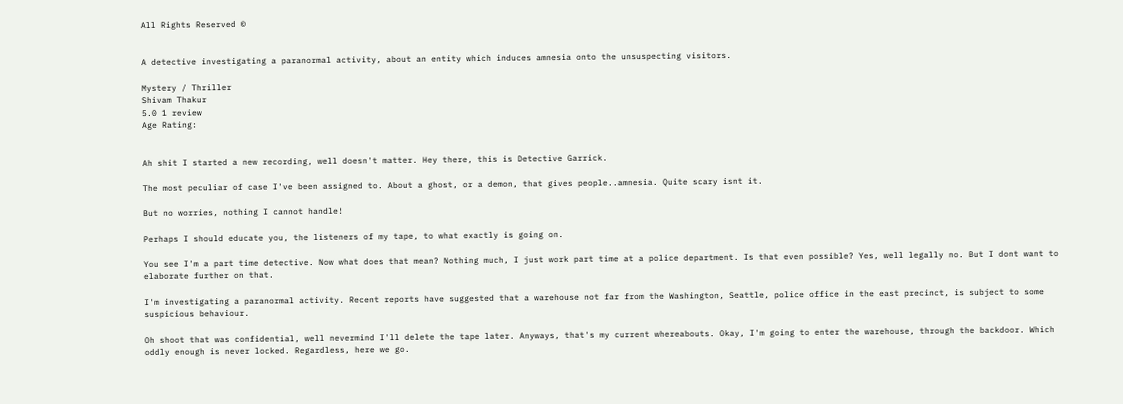All Rights Reserved ©


A detective investigating a paranormal activity, about an entity which induces amnesia onto the unsuspecting visitors.

Mystery / Thriller
Shivam Thakur
5.0 1 review
Age Rating:


Ah shit I started a new recording, well doesn't matter. Hey there, this is Detective Garrick.

The most peculiar of case I've been assigned to. About a ghost, or a demon, that gives people..amnesia. Quite scary isnt it.

But no worries, nothing I cannot handle!

Perhaps I should educate you, the listeners of my tape, to what exactly is going on.

You see I'm a part time detective. Now what does that mean? Nothing much, I just work part time at a police department. Is that even possible? Yes, well legally no. But I dont want to elaborate further on that.

I'm investigating a paranormal activity. Recent reports have suggested that a warehouse not far from the Washington, Seattle, police office in the east precinct, is subject to some suspicious behaviour.

Oh shoot that was confidential, well nevermind I'll delete the tape later. Anyways, that's my current whereabouts. Okay, I'm going to enter the warehouse, through the backdoor. Which oddly enough is never locked. Regardless, here we go.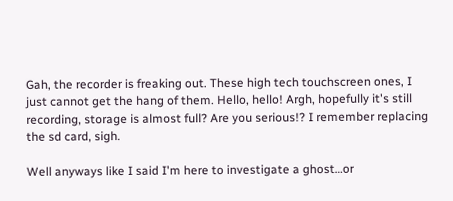Gah, the recorder is freaking out. These high tech touchscreen ones, I just cannot get the hang of them. Hello, hello! Argh, hopefully it's still recording, storage is almost full? Are you serious!? I remember replacing the sd card, sigh.

Well anyways like I said I'm here to investigate a ghost…or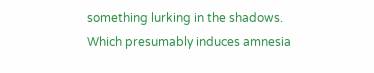something lurking in the shadows. Which presumably induces amnesia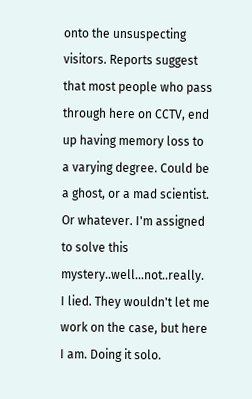onto the unsuspecting visitors. Reports suggest that most people who pass through here on CCTV, end up having memory loss to a varying degree. Could be a ghost, or a mad scientist. Or whatever. I'm assigned to solve this mystery..well…not..really. I lied. They wouldn't let me work on the case, but here I am. Doing it solo.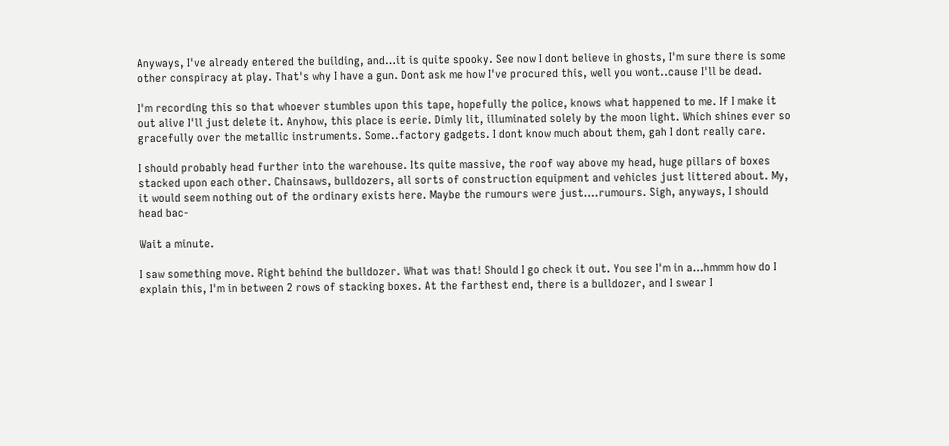Anyways, I've already entered the building, and…it is quite spooky. See now I dont believe in ghosts, I'm sure there is some other conspiracy at play. That's why I have a gun. Dont ask me how I've procured this, well you wont..cause I'll be dead.

I'm recording this so that whoever stumbles upon this tape, hopefully the police, knows what happened to me. If I make it out alive I'll just delete it. Anyhow, this place is eerie. Dimly lit, illuminated solely by the moon light. Which shines ever so gracefully over the metallic instruments. Some..factory gadgets. I dont know much about them, gah I dont really care.

I should probably head further into the warehouse. Its quite massive, the roof way above my head, huge pillars of boxes stacked upon each other. Chainsaws, bulldozers, all sorts of construction equipment and vehicles just littered about. My, it would seem nothing out of the ordinary exists here. Maybe the rumours were just….rumours. Sigh, anyways, I should head bac-

Wait a minute.

I saw something move. Right behind the bulldozer. What was that! Should I go check it out. You see I'm in a…hmmm how do I explain this, I'm in between 2 rows of stacking boxes. At the farthest end, there is a bulldozer, and I swear I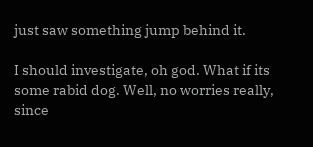just saw something jump behind it.

I should investigate, oh god. What if its some rabid dog. Well, no worries really, since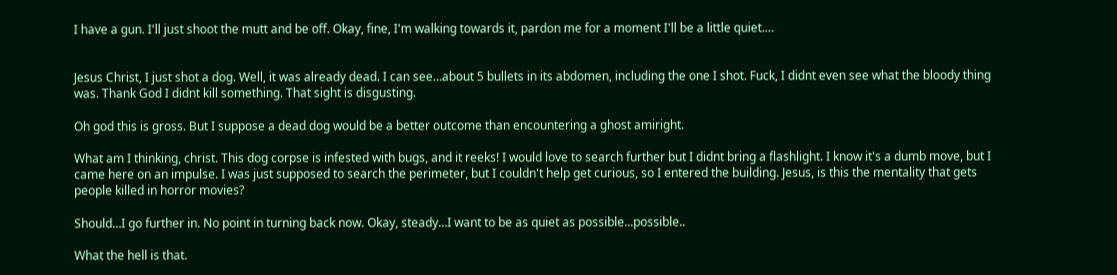I have a gun. I'll just shoot the mutt and be off. Okay, fine, I'm walking towards it, pardon me for a moment I'll be a little quiet.…


Jesus Christ, I just shot a dog. Well, it was already dead. I can see…about 5 bullets in its abdomen, including the one I shot. Fuck, I didnt even see what the bloody thing was. Thank God I didnt kill something. That sight is disgusting.

Oh god this is gross. But I suppose a dead dog would be a better outcome than encountering a ghost amiright.

What am I thinking, christ. This dog corpse is infested with bugs, and it reeks! I would love to search further but I didnt bring a flashlight. I know it's a dumb move, but I came here on an impulse. I was just supposed to search the perimeter, but I couldn't help get curious, so I entered the building. Jesus, is this the mentality that gets people killed in horror movies?

Should…I go further in. No point in turning back now. Okay, steady…I want to be as quiet as possible...possible..

What the hell is that.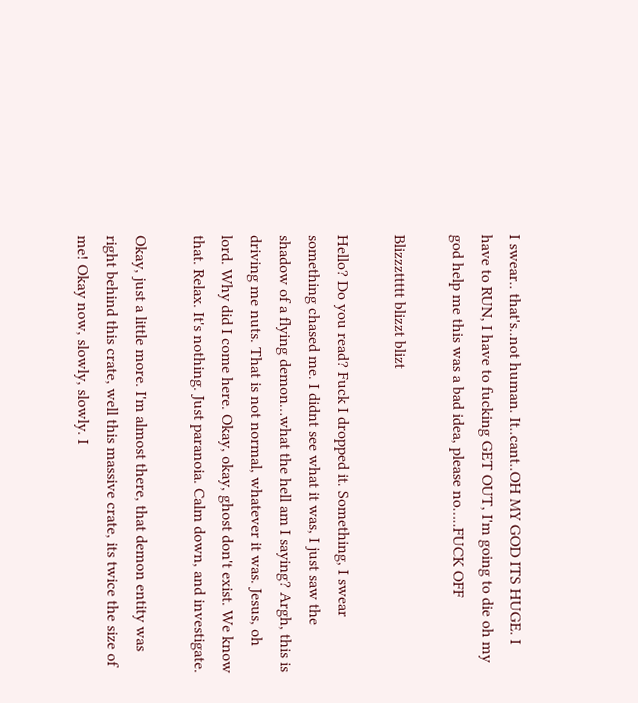I swear.. that's..not human. It..cant..OH MY GOD ITS HUGE. I have to RUN, I have to fucking GET OUT, I'm going to die oh my god help me this was a bad idea, please no…..FUCK OFF

Blizzzttttt blizzt blizt

Hello? Do you read? Fuck I dropped it. Something, I swear something chased me. I didnt see what it was, I just saw the shadow of a flying demon…what the hell am I saying? Argh, this is driving me nuts. That is not normal, whatever it was. Jesus, oh lord. Why did I come here. Okay, okay, ghost don't exist. We know that. Relax. It's nothing. Just paranoia. Calm down, and investigate.

Okay, just a little more. I'm almost there, that demon entity was right behind this crate, well this massive crate, its twice the size of me! Okay now, slowly, slowly. I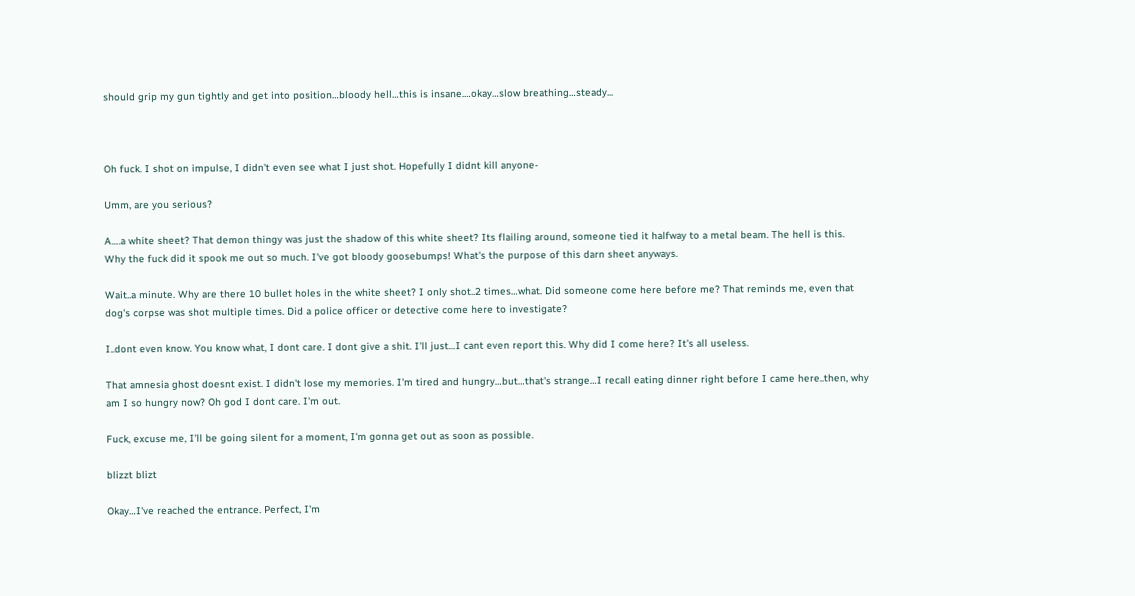should grip my gun tightly and get into position…bloody hell…this is insane.…okay…slow breathing…steady...



Oh fuck. I shot on impulse, I didn't even see what I just shot. Hopefully I didnt kill anyone-

Umm, are you serious?

A….a white sheet? That demon thingy was just the shadow of this white sheet? Its flailing around, someone tied it halfway to a metal beam. The hell is this. Why the fuck did it spook me out so much. I've got bloody goosebumps! What's the purpose of this darn sheet anyways.

Wait..a minute. Why are there 10 bullet holes in the white sheet? I only shot..2 times…what. Did someone come here before me? That reminds me, even that dog's corpse was shot multiple times. Did a police officer or detective come here to investigate?

I..dont even know. You know what, I dont care. I dont give a shit. I'll just…I cant even report this. Why did I come here? It's all useless.

That amnesia ghost doesnt exist. I didn't lose my memories. I'm tired and hungry…but…that's strange…I recall eating dinner right before I came here..then, why am I so hungry now? Oh god I dont care. I'm out.

Fuck, excuse me, I'll be going silent for a moment, I'm gonna get out as soon as possible.

blizzt blizt

Okay…I've reached the entrance. Perfect, I'm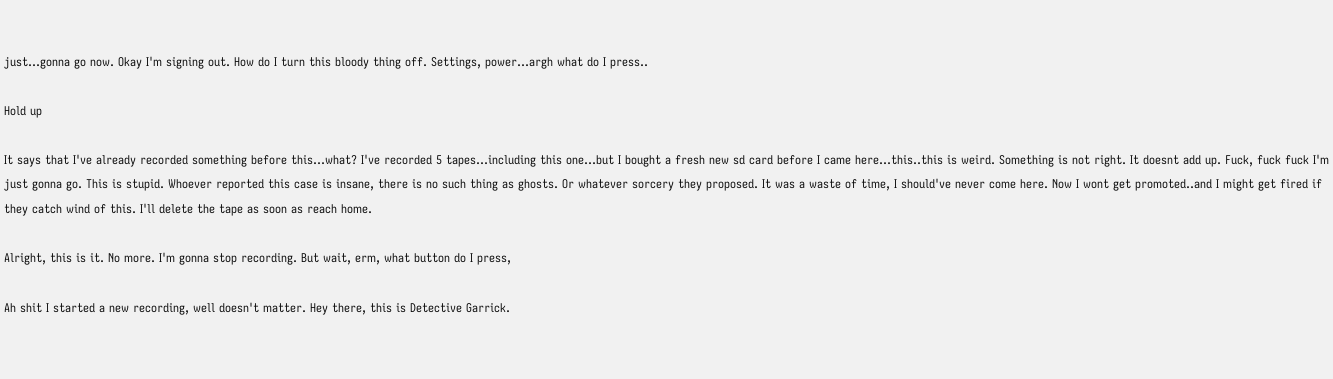just…gonna go now. Okay I'm signing out. How do I turn this bloody thing off. Settings, power…argh what do I press..

Hold up

It says that I've already recorded something before this…what? I've recorded 5 tapes…including this one…but I bought a fresh new sd card before I came here…this..this is weird. Something is not right. It doesnt add up. Fuck, fuck fuck I'm just gonna go. This is stupid. Whoever reported this case is insane, there is no such thing as ghosts. Or whatever sorcery they proposed. It was a waste of time, I should've never come here. Now I wont get promoted..and I might get fired if they catch wind of this. I'll delete the tape as soon as reach home.

Alright, this is it. No more. I'm gonna stop recording. But wait, erm, what button do I press,

Ah shit I started a new recording, well doesn't matter. Hey there, this is Detective Garrick.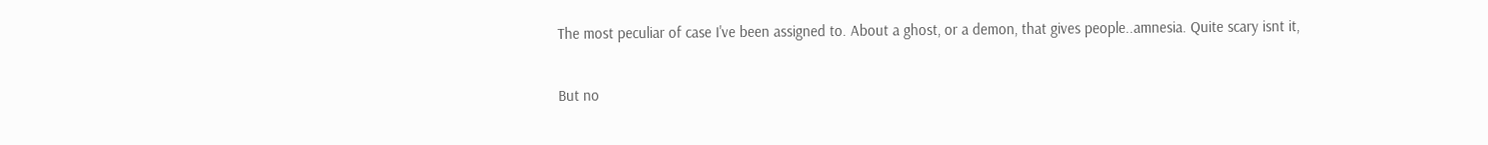The most peculiar of case I've been assigned to. About a ghost, or a demon, that gives people..amnesia. Quite scary isnt it,

But no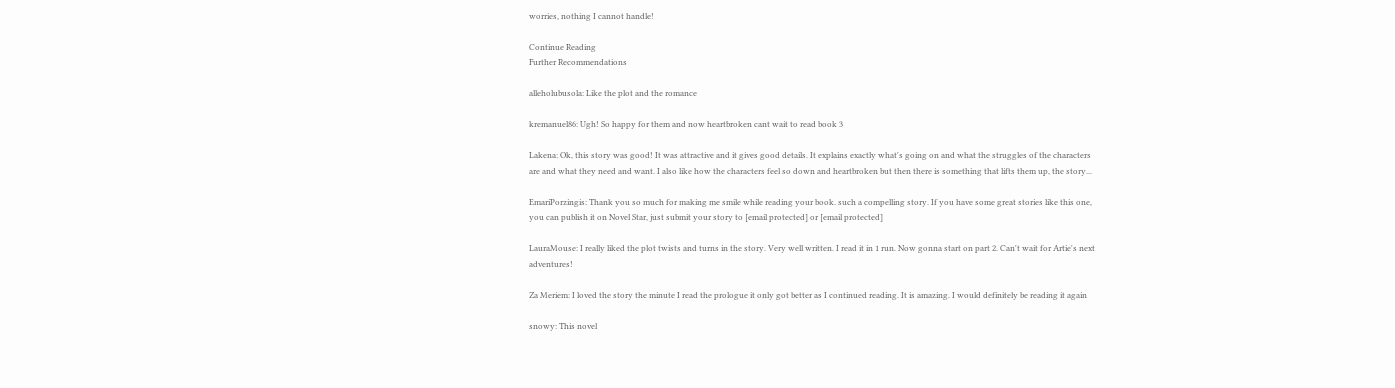worries, nothing I cannot handle!

Continue Reading
Further Recommendations

alleholubusola: Like the plot and the romance

kremanuel86: Ugh! So happy for them and now heartbroken cant wait to read book 3

Lakena: Ok, this story was good! It was attractive and it gives good details. It explains exactly what's going on and what the struggles of the characters are and what they need and want. I also like how the characters feel so down and heartbroken but then there is something that lifts them up, the story...

EmariPorzingis: Thank you so much for making me smile while reading your book. such a compelling story. If you have some great stories like this one, you can publish it on Novel Star, just submit your story to [email protected] or [email protected]

LauraMouse: I really liked the plot twists and turns in the story. Very well written. I read it in 1 run. Now gonna start on part 2. Can't wait for Artie's next adventures!

Za Meriem: I loved the story the minute I read the prologue it only got better as I continued reading. It is amazing. I would definitely be reading it again

snowy: This novel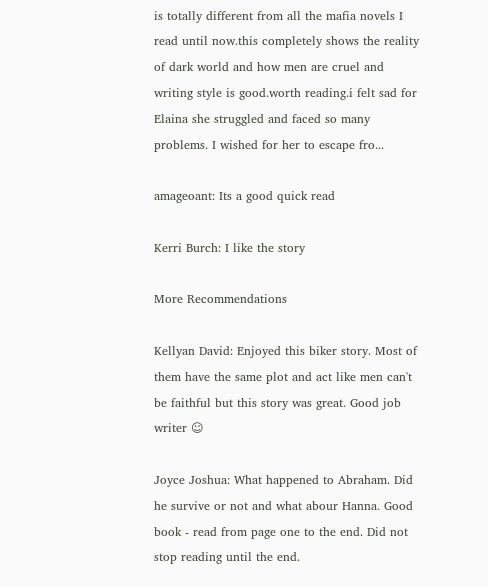is totally different from all the mafia novels I read until now.this completely shows the reality of dark world and how men are cruel and writing style is good.worth reading.i felt sad for Elaina she struggled and faced so many problems. I wished for her to escape fro...

amageoant: Its a good quick read

Kerri Burch: I like the story

More Recommendations

Kellyan David: Enjoyed this biker story. Most of them have the same plot and act like men can't be faithful but this story was great. Good job writer ☺

Joyce Joshua: What happened to Abraham. Did he survive or not and what abour Hanna. Good book - read from page one to the end. Did not stop reading until the end.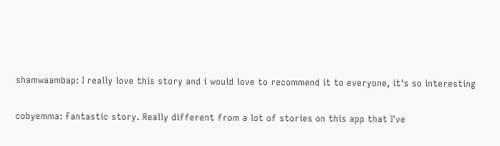shamwaambap: I really love this story and i would love to recommend it to everyone, it's so interesting

cobyemma: Fantastic story. Really different from a lot of stories on this app that I've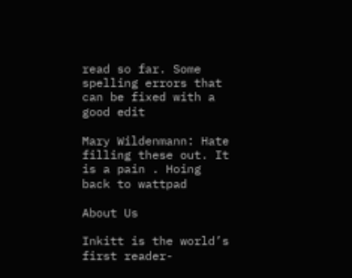read so far. Some spelling errors that can be fixed with a good edit

Mary Wildenmann: Hate filling these out. It is a pain . Hoing back to wattpad

About Us

Inkitt is the world’s first reader-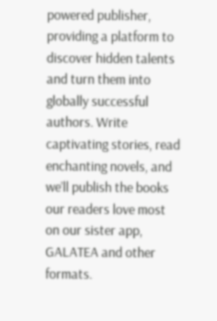powered publisher, providing a platform to discover hidden talents and turn them into globally successful authors. Write captivating stories, read enchanting novels, and we’ll publish the books our readers love most on our sister app, GALATEA and other formats.